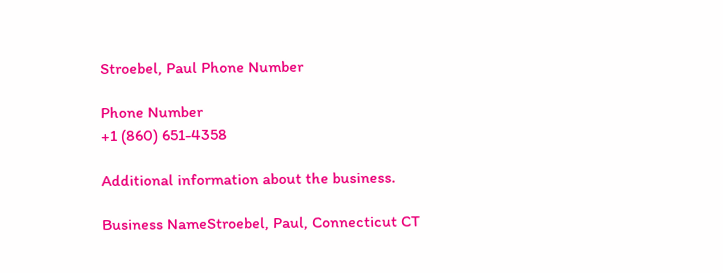Stroebel, Paul Phone Number

Phone Number
+1 (860) 651-4358

Additional information about the business.

Business NameStroebel, Paul, Connecticut CT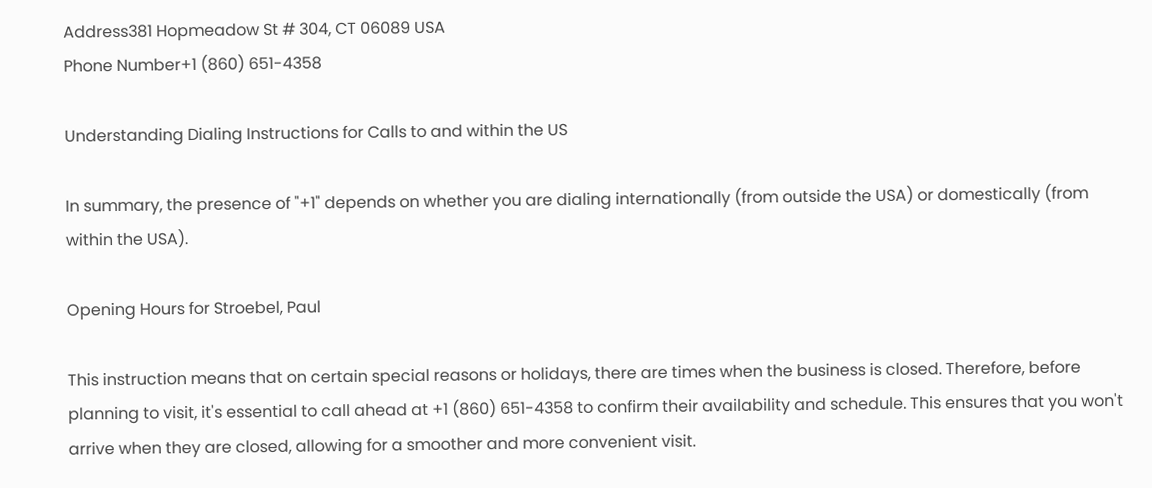Address381 Hopmeadow St # 304, CT 06089 USA
Phone Number+1 (860) 651-4358

Understanding Dialing Instructions for Calls to and within the US

In summary, the presence of "+1" depends on whether you are dialing internationally (from outside the USA) or domestically (from within the USA).

Opening Hours for Stroebel, Paul

This instruction means that on certain special reasons or holidays, there are times when the business is closed. Therefore, before planning to visit, it's essential to call ahead at +1 (860) 651-4358 to confirm their availability and schedule. This ensures that you won't arrive when they are closed, allowing for a smoother and more convenient visit.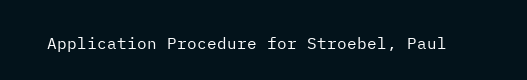Application Procedure for Stroebel, Paul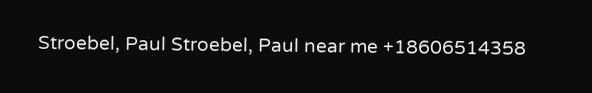Stroebel, Paul Stroebel, Paul near me +18606514358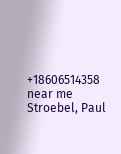+18606514358 near me Stroebel, Paul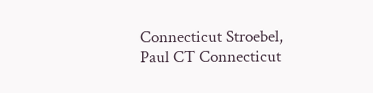Connecticut Stroebel, Paul CT Connecticut